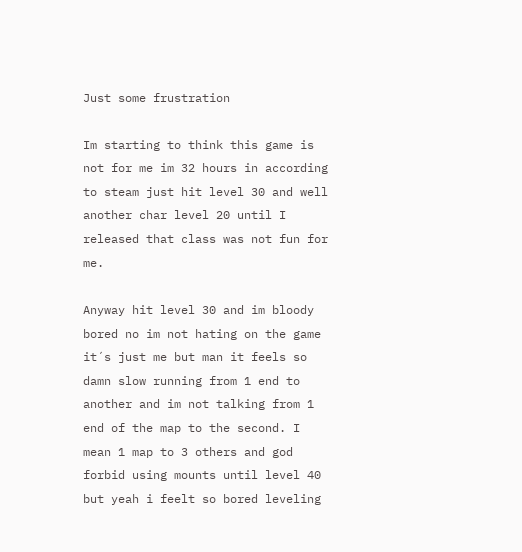Just some frustration

Im starting to think this game is not for me im 32 hours in according to steam just hit level 30 and well another char level 20 until I released that class was not fun for me.

Anyway hit level 30 and im bloody bored no im not hating on the game it´s just me but man it feels so damn slow running from 1 end to another and im not talking from 1 end of the map to the second. I mean 1 map to 3 others and god forbid using mounts until level 40 but yeah i feelt so bored leveling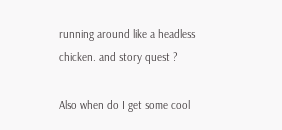running around like a headless chicken. and story quest ?

Also when do I get some cool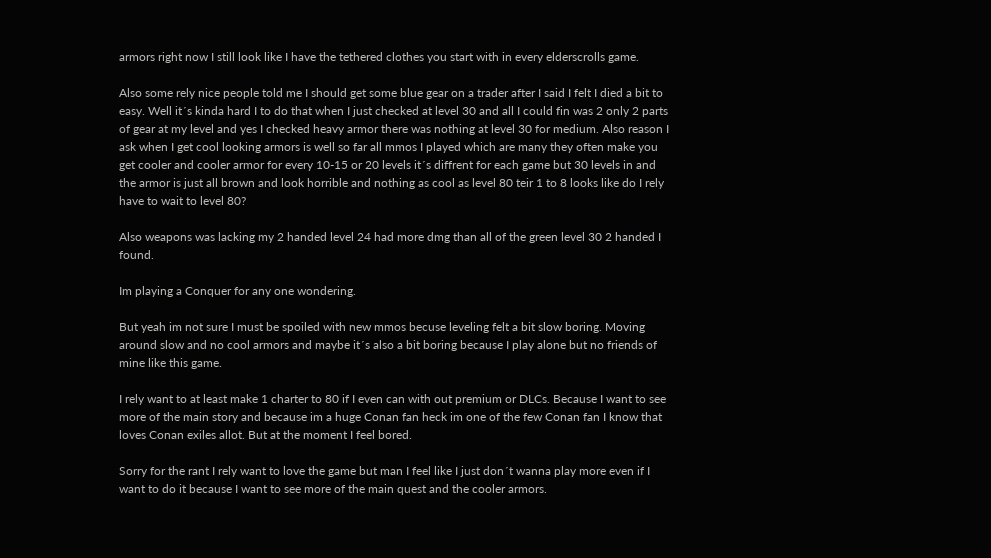armors right now I still look like I have the tethered clothes you start with in every elderscrolls game.

Also some rely nice people told me I should get some blue gear on a trader after I said I felt I died a bit to easy. Well it´s kinda hard I to do that when I just checked at level 30 and all I could fin was 2 only 2 parts of gear at my level and yes I checked heavy armor there was nothing at level 30 for medium. Also reason I ask when I get cool looking armors is well so far all mmos I played which are many they often make you get cooler and cooler armor for every 10-15 or 20 levels it´s diffrent for each game but 30 levels in and the armor is just all brown and look horrible and nothing as cool as level 80 teir 1 to 8 looks like do I rely have to wait to level 80?

Also weapons was lacking my 2 handed level 24 had more dmg than all of the green level 30 2 handed I found.

Im playing a Conquer for any one wondering.

But yeah im not sure I must be spoiled with new mmos becuse leveling felt a bit slow boring. Moving around slow and no cool armors and maybe it´s also a bit boring because I play alone but no friends of mine like this game.

I rely want to at least make 1 charter to 80 if I even can with out premium or DLCs. Because I want to see more of the main story and because im a huge Conan fan heck im one of the few Conan fan I know that loves Conan exiles allot. But at the moment I feel bored.

Sorry for the rant I rely want to love the game but man I feel like I just don´t wanna play more even if I want to do it because I want to see more of the main quest and the cooler armors.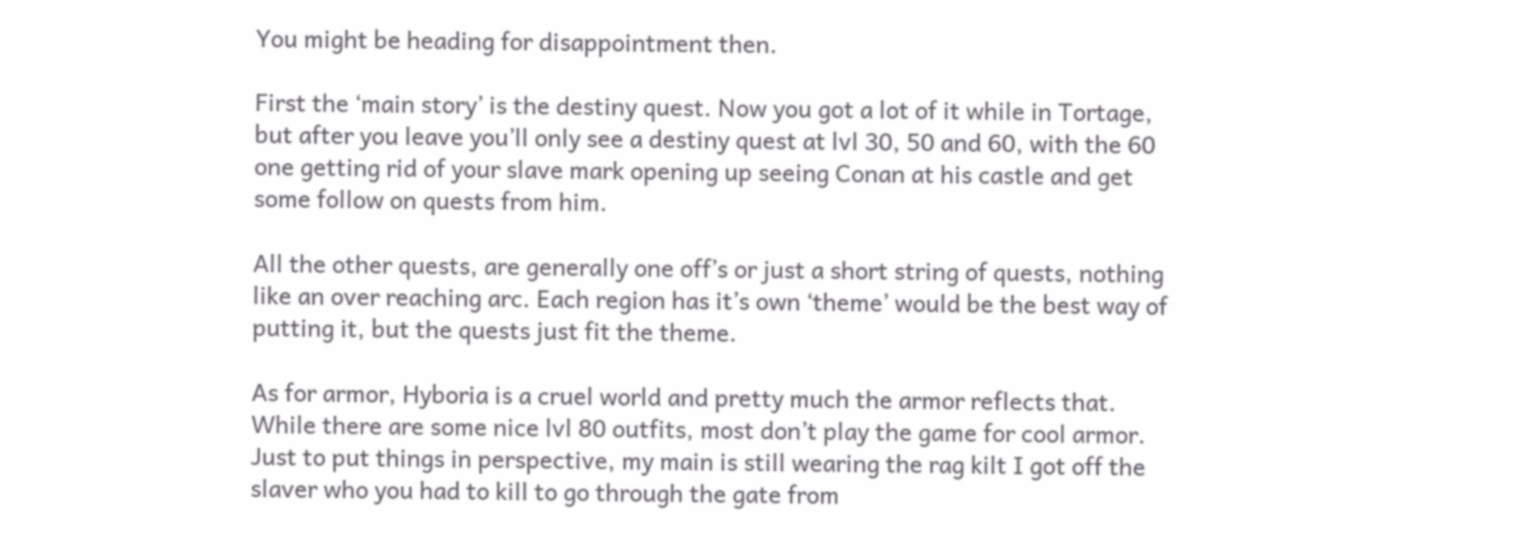You might be heading for disappointment then.

First the ‘main story’ is the destiny quest. Now you got a lot of it while in Tortage, but after you leave you’ll only see a destiny quest at lvl 30, 50 and 60, with the 60 one getting rid of your slave mark opening up seeing Conan at his castle and get some follow on quests from him.

All the other quests, are generally one off’s or just a short string of quests, nothing like an over reaching arc. Each region has it’s own ‘theme’ would be the best way of putting it, but the quests just fit the theme.

As for armor, Hyboria is a cruel world and pretty much the armor reflects that. While there are some nice lvl 80 outfits, most don’t play the game for cool armor. Just to put things in perspective, my main is still wearing the rag kilt I got off the slaver who you had to kill to go through the gate from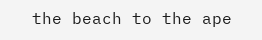the beach to the ape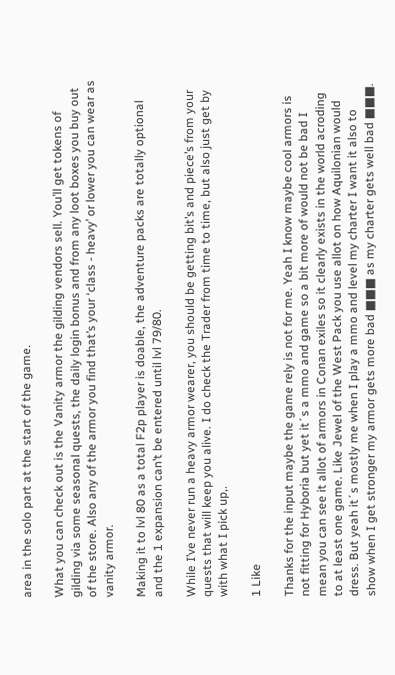area in the solo part at the start of the game.

What you can check out is the Vanity armor the gilding vendors sell. You’ll get tokens of gilding via some seasonal quests, the daily login bonus and from any loot boxes you buy out of the store. Also any of the armor you find that’s your ‘class - heavy’ or lower you can wear as vanity armor.

Making it to lvl 80 as a total F2p player is doable, the adventure packs are totally optional and the 1 expansion can’t be entered until lvl 79/80.

While I’ve never run a heavy armor wearer, you should be getting bit’s and piece’s from your quests that will keep you alive. I do check the Trader from time to time, but also just get by with what I pick up,.

1 Like

Thanks for the input maybe the game rely is not for me. Yeah I know maybe cool armors is not fitting for Hyboria but yet it´s a mmo and game so a bit more of would not be bad I mean you can see it allot of armors in Conan exiles so it clearly exists in the world acroding to at least one game. Like Jewel of the West Pack you use allot on how Aquilonian would dress. But yeah it´s mostly me when I play a mmo and level my charter I want it also to show when I get stronger my armor gets more bad ■■■ as my charter gets well bad ■■■.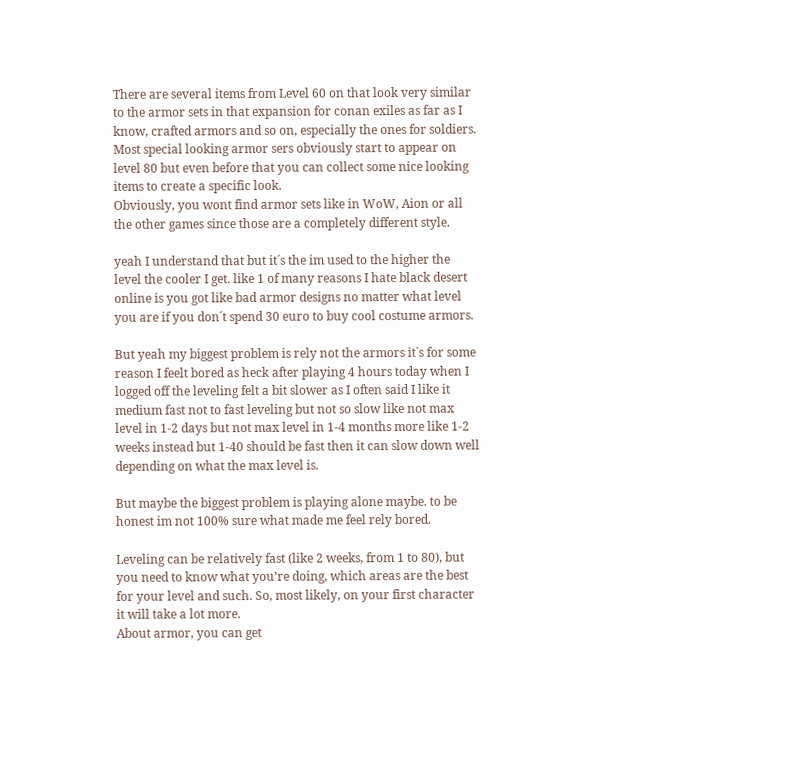There are several items from Level 60 on that look very similar to the armor sets in that expansion for conan exiles as far as I know, crafted armors and so on, especially the ones for soldiers.
Most special looking armor sers obviously start to appear on level 80 but even before that you can collect some nice looking items to create a specific look.
Obviously, you wont find armor sets like in WoW, Aion or all the other games since those are a completely different style.

yeah I understand that but it´s the im used to the higher the level the cooler I get. like 1 of many reasons I hate black desert online is you got like bad armor designs no matter what level you are if you don´t spend 30 euro to buy cool costume armors.

But yeah my biggest problem is rely not the armors it´s for some reason I feelt bored as heck after playing 4 hours today when I logged off the leveling felt a bit slower as I often said I like it medium fast not to fast leveling but not so slow like not max level in 1-2 days but not max level in 1-4 months more like 1-2 weeks instead but 1-40 should be fast then it can slow down well depending on what the max level is.

But maybe the biggest problem is playing alone maybe. to be honest im not 100% sure what made me feel rely bored.

Leveling can be relatively fast (like 2 weeks, from 1 to 80), but you need to know what you’re doing, which areas are the best for your level and such. So, most likely, on your first character it will take a lot more.
About armor, you can get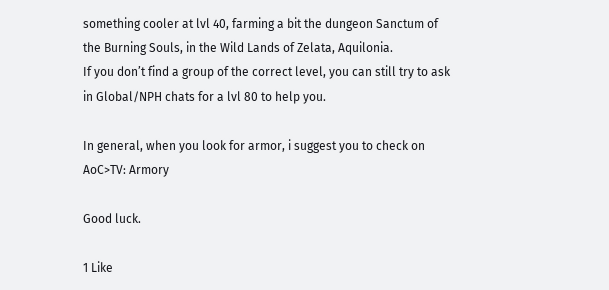something cooler at lvl 40, farming a bit the dungeon Sanctum of the Burning Souls, in the Wild Lands of Zelata, Aquilonia.
If you don’t find a group of the correct level, you can still try to ask in Global/NPH chats for a lvl 80 to help you.

In general, when you look for armor, i suggest you to check on AoC>TV: Armory

Good luck.

1 Like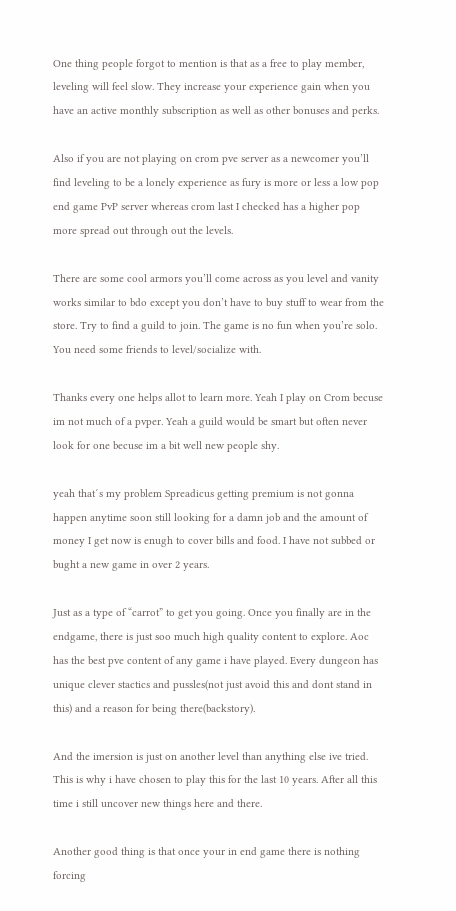One thing people forgot to mention is that as a free to play member, leveling will feel slow. They increase your experience gain when you have an active monthly subscription as well as other bonuses and perks.

Also if you are not playing on crom pve server as a newcomer you’ll find leveling to be a lonely experience as fury is more or less a low pop end game PvP server whereas crom last I checked has a higher pop more spread out through out the levels.

There are some cool armors you’ll come across as you level and vanity works similar to bdo except you don’t have to buy stuff to wear from the store. Try to find a guild to join. The game is no fun when you’re solo. You need some friends to level/socialize with.

Thanks every one helps allot to learn more. Yeah I play on Crom becuse im not much of a pvper. Yeah a guild would be smart but often never look for one becuse im a bit well new people shy.

yeah that´s my problem Spreadicus getting premium is not gonna happen anytime soon still looking for a damn job and the amount of money I get now is enugh to cover bills and food. I have not subbed or bught a new game in over 2 years.

Just as a type of “carrot” to get you going. Once you finally are in the endgame, there is just soo much high quality content to explore. Aoc has the best pve content of any game i have played. Every dungeon has unique clever stactics and pussles(not just avoid this and dont stand in this) and a reason for being there(backstory).

And the imersion is just on another level than anything else ive tried. This is why i have chosen to play this for the last 10 years. After all this time i still uncover new things here and there.

Another good thing is that once your in end game there is nothing forcing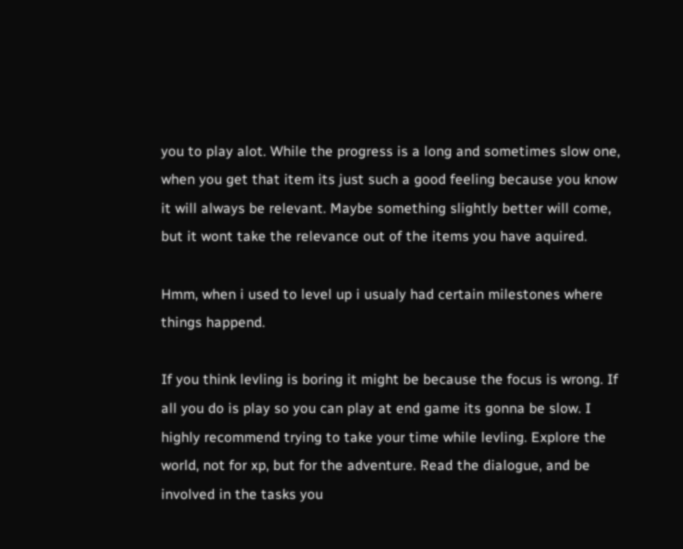you to play alot. While the progress is a long and sometimes slow one, when you get that item its just such a good feeling because you know it will always be relevant. Maybe something slightly better will come, but it wont take the relevance out of the items you have aquired.

Hmm, when i used to level up i usualy had certain milestones where things happend.

If you think levling is boring it might be because the focus is wrong. If all you do is play so you can play at end game its gonna be slow. I highly recommend trying to take your time while levling. Explore the world, not for xp, but for the adventure. Read the dialogue, and be involved in the tasks you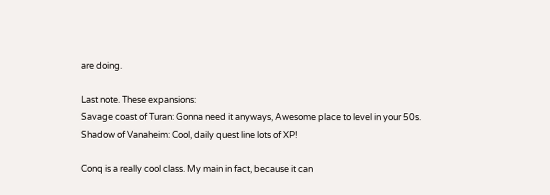are doing.

Last note. These expansions:
Savage coast of Turan: Gonna need it anyways, Awesome place to level in your 50s.
Shadow of Vanaheim: Cool, daily quest line lots of XP!

Conq is a really cool class. My main in fact, because it can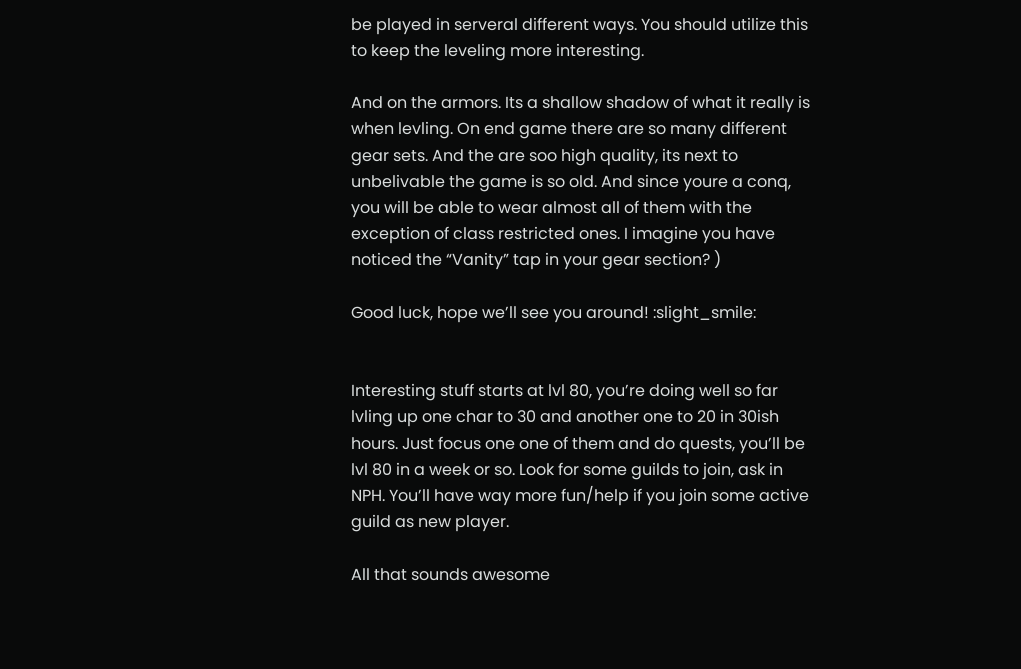be played in serveral different ways. You should utilize this to keep the leveling more interesting.

And on the armors. Its a shallow shadow of what it really is when levling. On end game there are so many different gear sets. And the are soo high quality, its next to unbelivable the game is so old. And since youre a conq, you will be able to wear almost all of them with the exception of class restricted ones. I imagine you have noticed the “Vanity” tap in your gear section? )

Good luck, hope we’ll see you around! :slight_smile:


Interesting stuff starts at lvl 80, you’re doing well so far lvling up one char to 30 and another one to 20 in 30ish hours. Just focus one one of them and do quests, you’ll be lvl 80 in a week or so. Look for some guilds to join, ask in NPH. You’ll have way more fun/help if you join some active guild as new player.

All that sounds awesome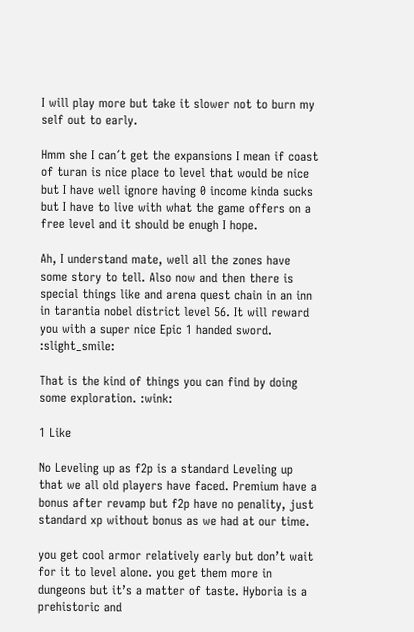I will play more but take it slower not to burn my self out to early.

Hmm she I can´t get the expansions I mean if coast of turan is nice place to level that would be nice but I have well ignore having 0 income kinda sucks but I have to live with what the game offers on a free level and it should be enugh I hope.

Ah, I understand mate, well all the zones have some story to tell. Also now and then there is special things like and arena quest chain in an inn in tarantia nobel district level 56. It will reward you with a super nice Epic 1 handed sword. :slight_smile:

That is the kind of things you can find by doing some exploration. :wink:

1 Like

No Leveling up as f2p is a standard Leveling up that we all old players have faced. Premium have a bonus after revamp but f2p have no penality, just standard xp without bonus as we had at our time.

you get cool armor relatively early but don’t wait for it to level alone. you get them more in dungeons but it’s a matter of taste. Hyboria is a prehistoric and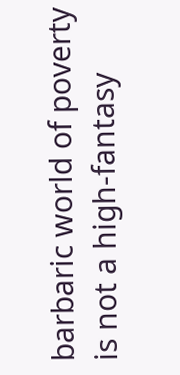barbaric world of poverty is not a high-fantasy